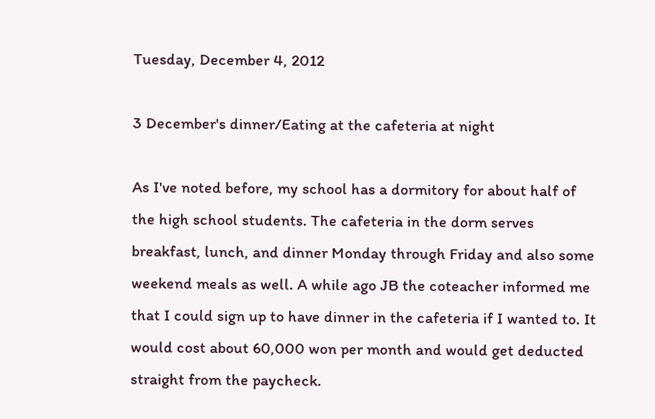Tuesday, December 4, 2012

3 December's dinner/Eating at the cafeteria at night

As I've noted before, my school has a dormitory for about half of the high school students. The cafeteria in the dorm serves breakfast, lunch, and dinner Monday through Friday and also some weekend meals as well. A while ago JB the coteacher informed me that I could sign up to have dinner in the cafeteria if I wanted to. It would cost about 60,000 won per month and would get deducted straight from the paycheck.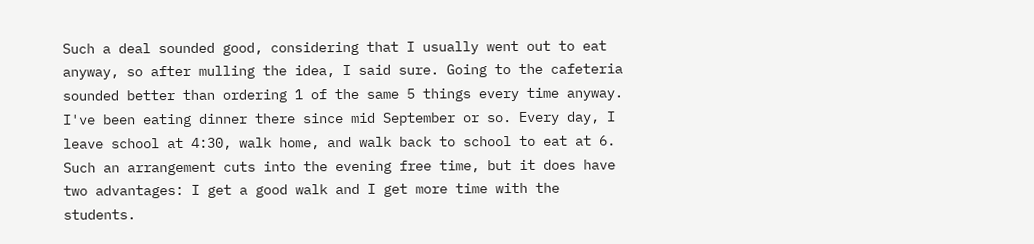Such a deal sounded good, considering that I usually went out to eat anyway, so after mulling the idea, I said sure. Going to the cafeteria sounded better than ordering 1 of the same 5 things every time anyway. I've been eating dinner there since mid September or so. Every day, I leave school at 4:30, walk home, and walk back to school to eat at 6. Such an arrangement cuts into the evening free time, but it does have two advantages: I get a good walk and I get more time with the students.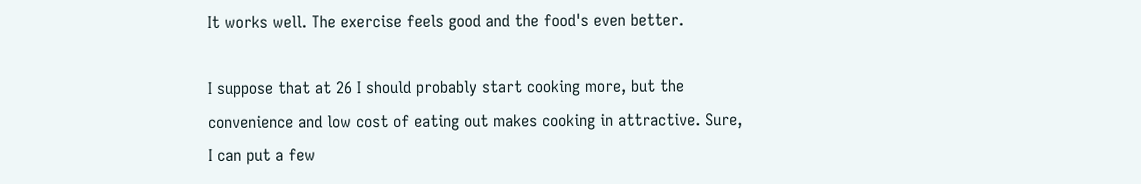It works well. The exercise feels good and the food's even better.

I suppose that at 26 I should probably start cooking more, but the convenience and low cost of eating out makes cooking in attractive. Sure, I can put a few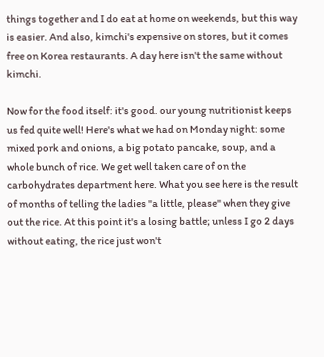things together and I do eat at home on weekends, but this way is easier. And also, kimchi's expensive on stores, but it comes free on Korea restaurants. A day here isn't the same without kimchi.

Now for the food itself: it's good. our young nutritionist keeps us fed quite well! Here's what we had on Monday night: some mixed pork and onions, a big potato pancake, soup, and a whole bunch of rice. We get well taken care of on the carbohydrates department here. What you see here is the result of months of telling the ladies "a little, please" when they give out the rice. At this point it's a losing battle; unless I go 2 days without eating, the rice just won't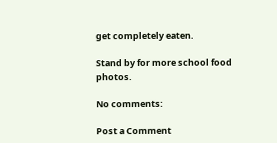get completely eaten.

Stand by for more school food photos.

No comments:

Post a Comment